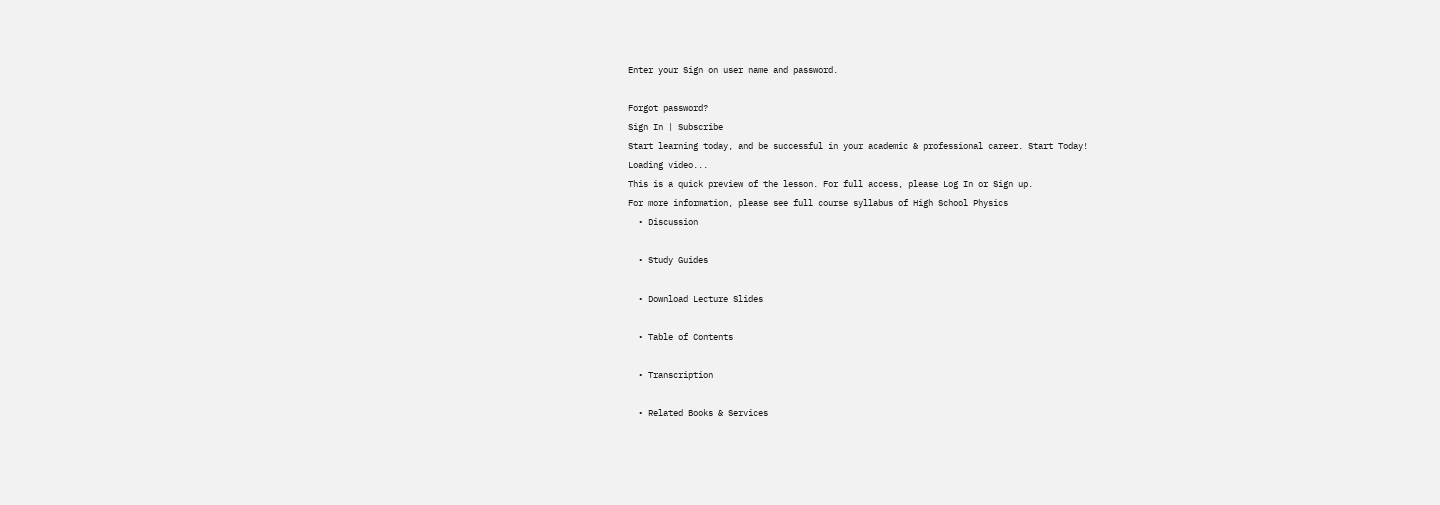Enter your Sign on user name and password.

Forgot password?
Sign In | Subscribe
Start learning today, and be successful in your academic & professional career. Start Today!
Loading video...
This is a quick preview of the lesson. For full access, please Log In or Sign up.
For more information, please see full course syllabus of High School Physics
  • Discussion

  • Study Guides

  • Download Lecture Slides

  • Table of Contents

  • Transcription

  • Related Books & Services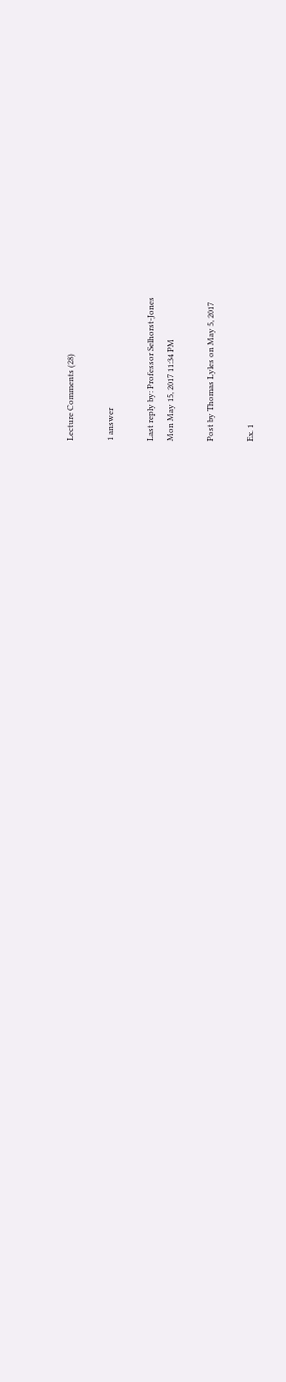Lecture Comments (28)

1 answer

Last reply by: Professor Selhorst-Jones
Mon May 15, 2017 11:34 PM

Post by Thomas Lyles on May 5, 2017

Ex. 1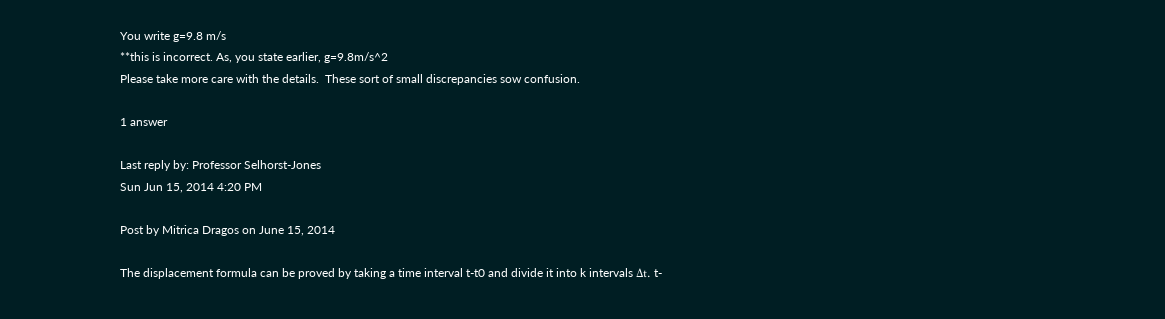You write g=9.8 m/s
**this is incorrect. As, you state earlier, g=9.8m/s^2
Please take more care with the details.  These sort of small discrepancies sow confusion.

1 answer

Last reply by: Professor Selhorst-Jones
Sun Jun 15, 2014 4:20 PM

Post by Mitrica Dragos on June 15, 2014

The displacement formula can be proved by taking a time interval t-t0 and divide it into k intervals Δt. t-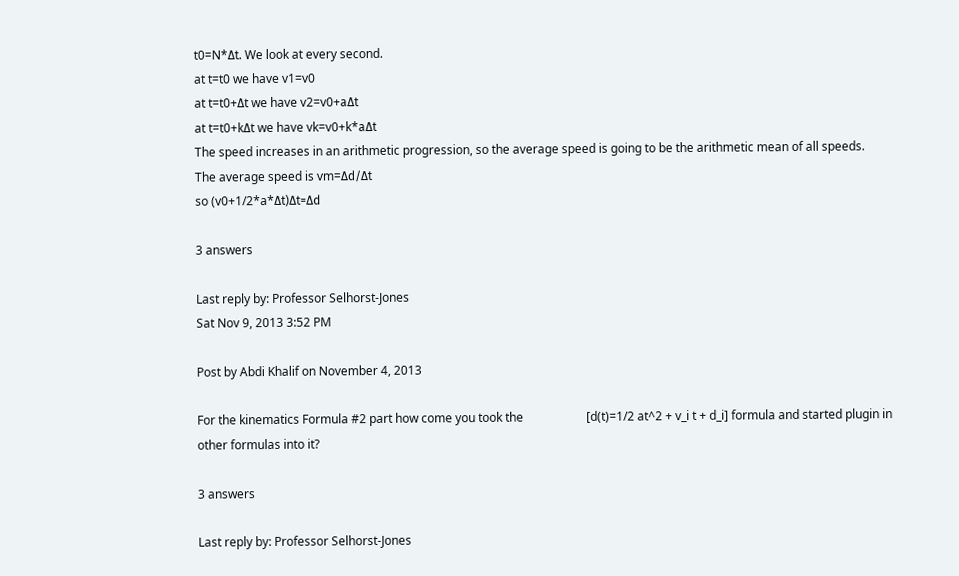t0=N*Δt. We look at every second.
at t=t0 we have v1=v0
at t=t0+Δt we have v2=v0+aΔt
at t=t0+kΔt we have vk=v0+k*aΔt
The speed increases in an arithmetic progression, so the average speed is going to be the arithmetic mean of all speeds.
The average speed is vm=Δd/Δt
so (v0+1/2*a*Δt)Δt=Δd

3 answers

Last reply by: Professor Selhorst-Jones
Sat Nov 9, 2013 3:52 PM

Post by Abdi Khalif on November 4, 2013

For the kinematics Formula #2 part how come you took the                     [d(t)=1/2 at^2 + v_i t + d_i] formula and started plugin in other formulas into it?

3 answers

Last reply by: Professor Selhorst-Jones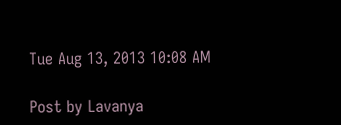Tue Aug 13, 2013 10:08 AM

Post by Lavanya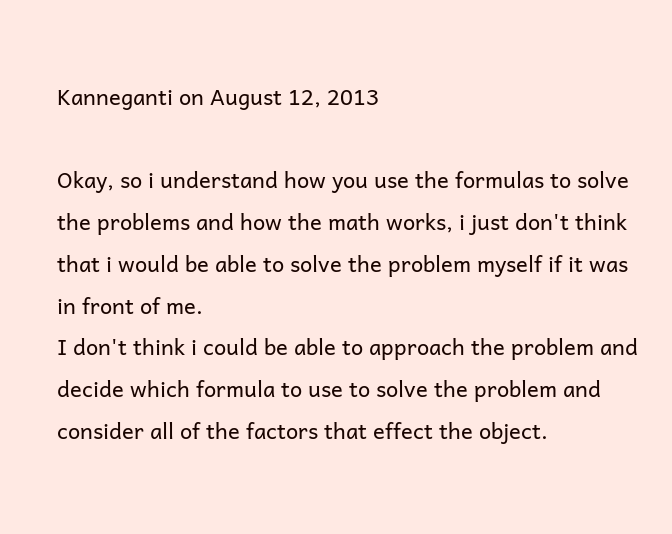Kanneganti on August 12, 2013

Okay, so i understand how you use the formulas to solve the problems and how the math works, i just don't think that i would be able to solve the problem myself if it was in front of me.
I don't think i could be able to approach the problem and decide which formula to use to solve the problem and consider all of the factors that effect the object.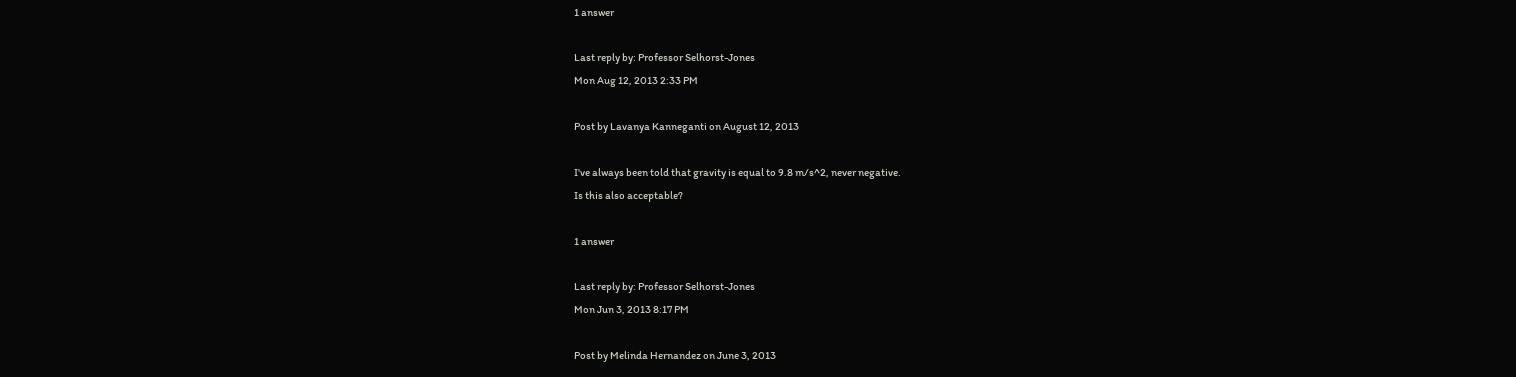1 answer

Last reply by: Professor Selhorst-Jones
Mon Aug 12, 2013 2:33 PM

Post by Lavanya Kanneganti on August 12, 2013

I've always been told that gravity is equal to 9.8 m/s^2, never negative.
Is this also acceptable?

1 answer

Last reply by: Professor Selhorst-Jones
Mon Jun 3, 2013 8:17 PM

Post by Melinda Hernandez on June 3, 2013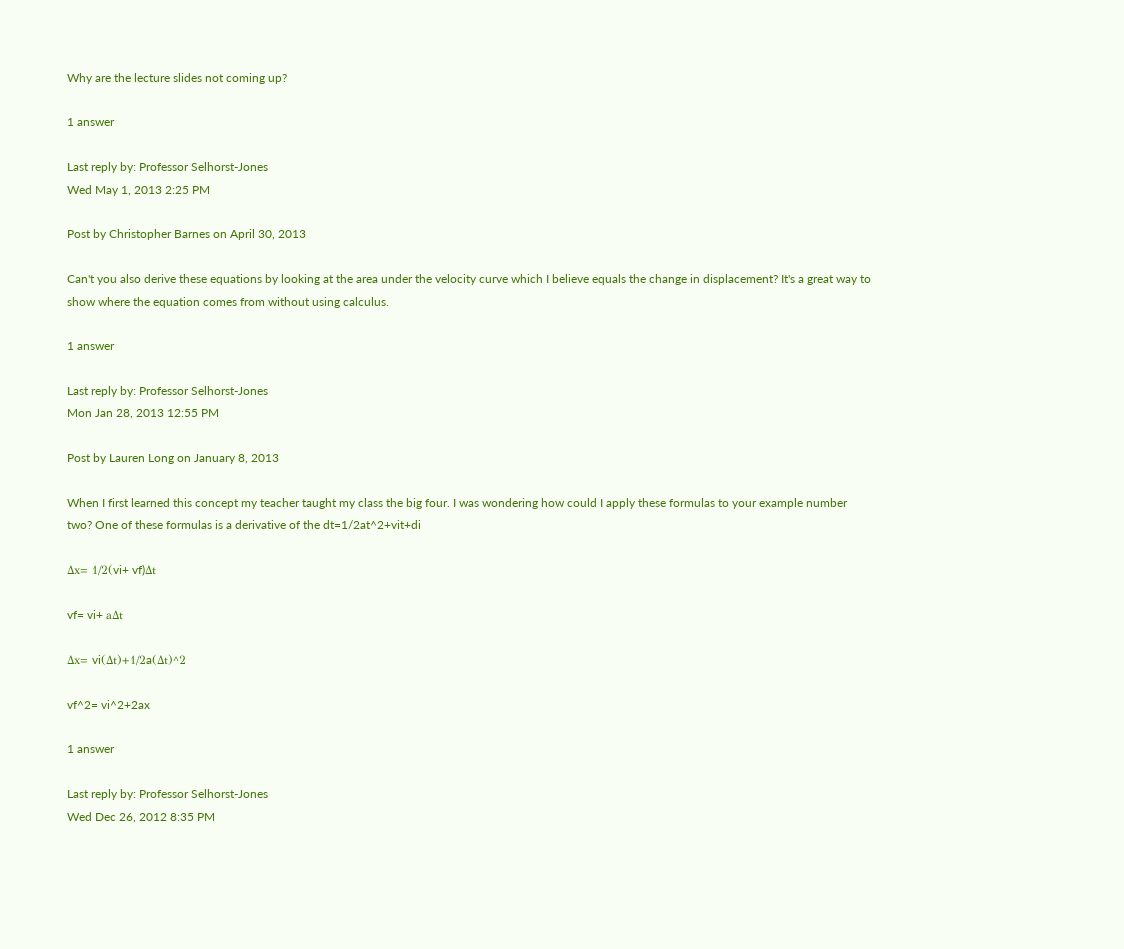Why are the lecture slides not coming up?

1 answer

Last reply by: Professor Selhorst-Jones
Wed May 1, 2013 2:25 PM

Post by Christopher Barnes on April 30, 2013

Can't you also derive these equations by looking at the area under the velocity curve which I believe equals the change in displacement? It's a great way to show where the equation comes from without using calculus.

1 answer

Last reply by: Professor Selhorst-Jones
Mon Jan 28, 2013 12:55 PM

Post by Lauren Long on January 8, 2013

When I first learned this concept my teacher taught my class the big four. I was wondering how could I apply these formulas to your example number two? One of these formulas is a derivative of the dt=1/2at^2+vit+di

Δx= 1/2(vi+ vf)Δt

vf= vi+ aΔt

Δx= vi(Δt)+1/2a(Δt)^2

vf^2= vi^2+2ax

1 answer

Last reply by: Professor Selhorst-Jones
Wed Dec 26, 2012 8:35 PM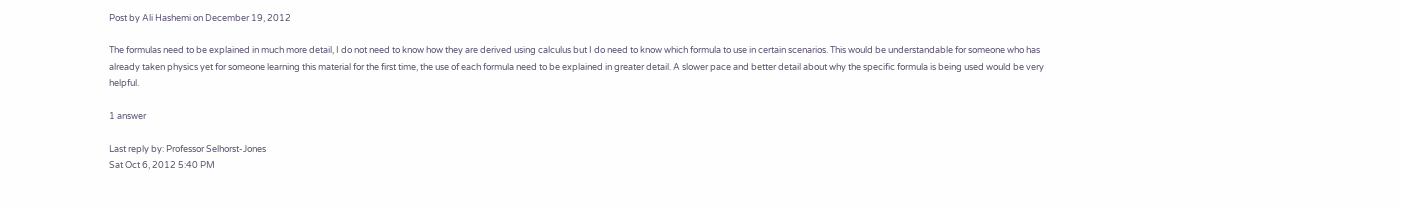Post by Ali Hashemi on December 19, 2012

The formulas need to be explained in much more detail, I do not need to know how they are derived using calculus but I do need to know which formula to use in certain scenarios. This would be understandable for someone who has already taken physics yet for someone learning this material for the first time, the use of each formula need to be explained in greater detail. A slower pace and better detail about why the specific formula is being used would be very helpful.

1 answer

Last reply by: Professor Selhorst-Jones
Sat Oct 6, 2012 5:40 PM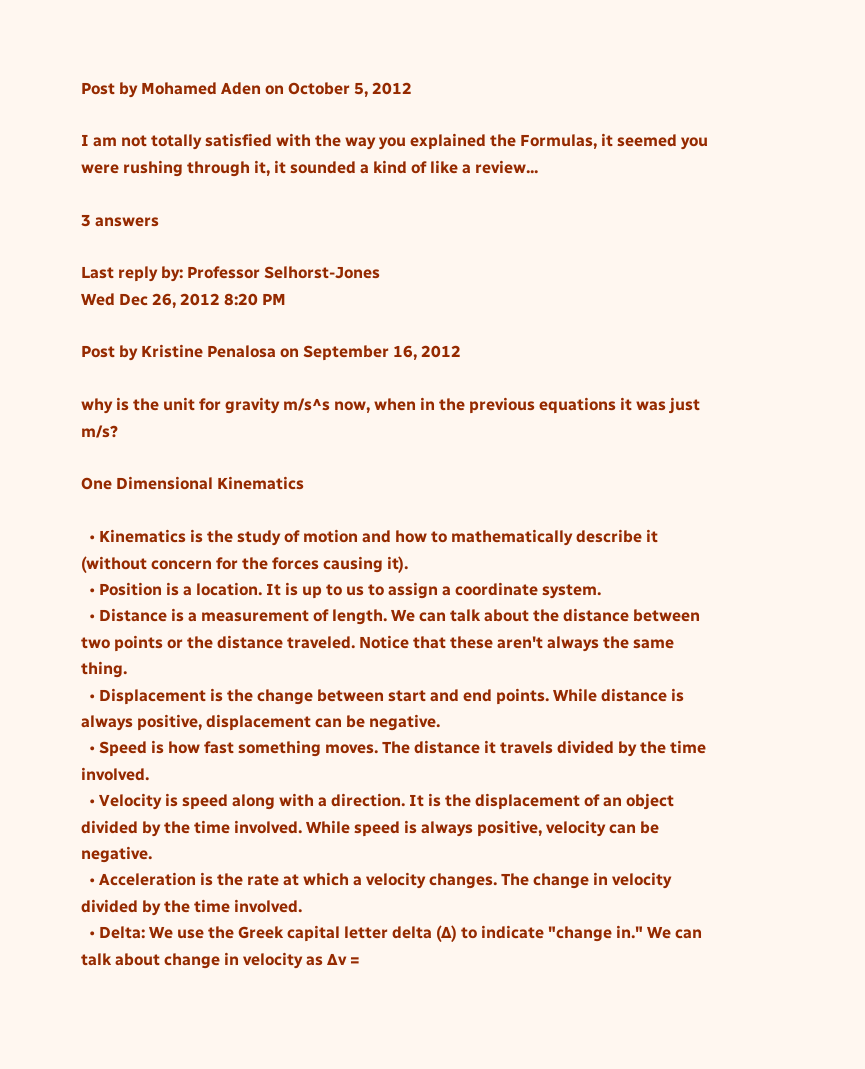Post by Mohamed Aden on October 5, 2012

I am not totally satisfied with the way you explained the Formulas, it seemed you were rushing through it, it sounded a kind of like a review...

3 answers

Last reply by: Professor Selhorst-Jones
Wed Dec 26, 2012 8:20 PM

Post by Kristine Penalosa on September 16, 2012

why is the unit for gravity m/s^s now, when in the previous equations it was just m/s?

One Dimensional Kinematics

  • Kinematics is the study of motion and how to mathematically describe it (without concern for the forces causing it).
  • Position is a location. It is up to us to assign a coordinate system.
  • Distance is a measurement of length. We can talk about the distance between two points or the distance traveled. Notice that these aren't always the same thing.
  • Displacement is the change between start and end points. While distance is always positive, displacement can be negative.
  • Speed is how fast something moves. The distance it travels divided by the time involved.
  • Velocity is speed along with a direction. It is the displacement of an object divided by the time involved. While speed is always positive, velocity can be negative.
  • Acceleration is the rate at which a velocity changes. The change in velocity divided by the time involved.
  • Delta: We use the Greek capital letter delta (∆) to indicate "change in." We can talk about change in velocity as ∆v =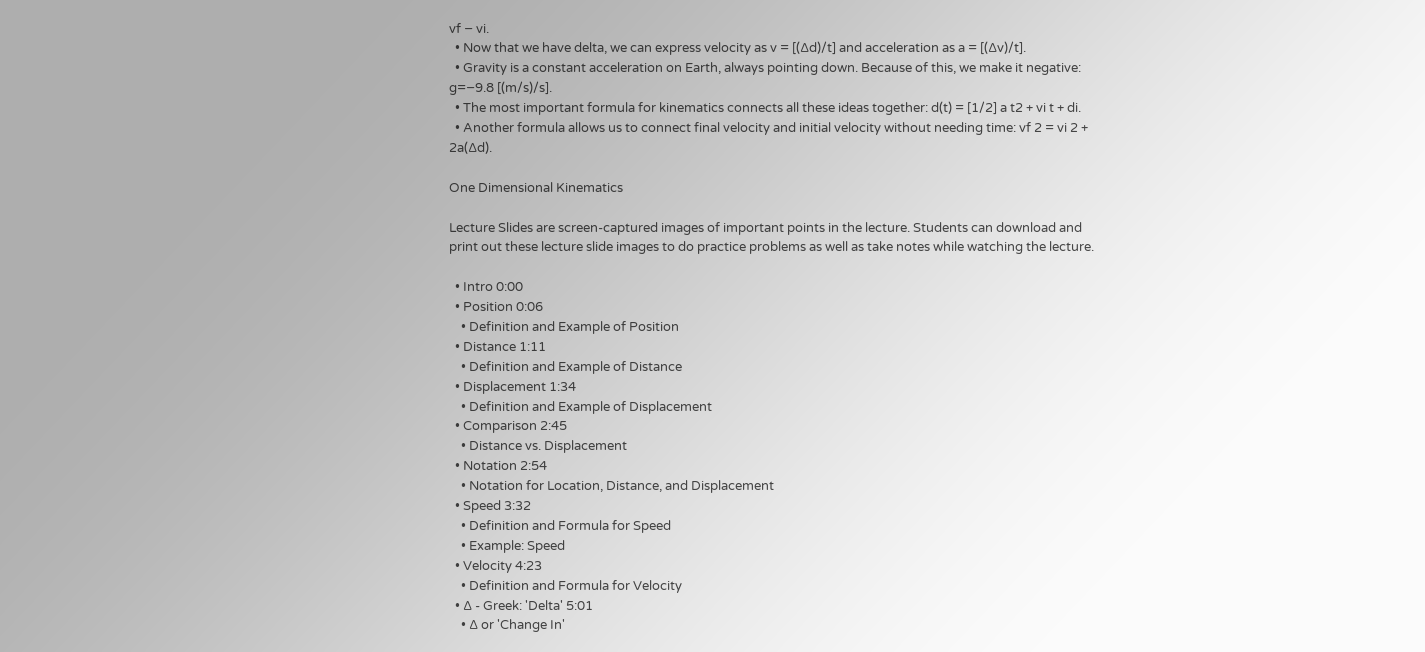vf − vi.
  • Now that we have delta, we can express velocity as v = [(∆d)/t] and acceleration as a = [(∆v)/t].
  • Gravity is a constant acceleration on Earth, always pointing down. Because of this, we make it negative: g=−9.8 [(m/s)/s].
  • The most important formula for kinematics connects all these ideas together: d(t) = [1/2] a t2 + vi t + di.
  • Another formula allows us to connect final velocity and initial velocity without needing time: vf 2 = vi 2 + 2a(∆d).

One Dimensional Kinematics

Lecture Slides are screen-captured images of important points in the lecture. Students can download and print out these lecture slide images to do practice problems as well as take notes while watching the lecture.

  • Intro 0:00
  • Position 0:06
    • Definition and Example of Position
  • Distance 1:11
    • Definition and Example of Distance
  • Displacement 1:34
    • Definition and Example of Displacement
  • Comparison 2:45
    • Distance vs. Displacement
  • Notation 2:54
    • Notation for Location, Distance, and Displacement
  • Speed 3:32
    • Definition and Formula for Speed
    • Example: Speed
  • Velocity 4:23
    • Definition and Formula for Velocity
  • ∆ - Greek: 'Delta' 5:01
    • ∆ or 'Change In'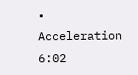• Acceleration 6:02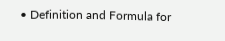• Definition and Formula for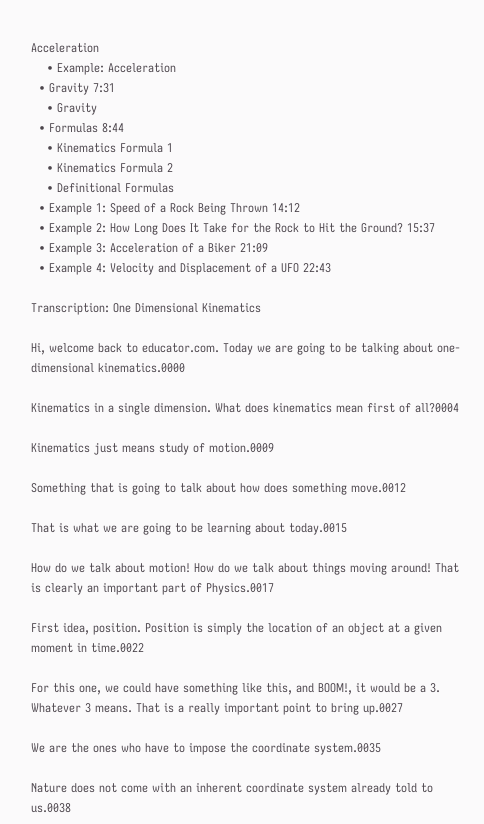Acceleration
    • Example: Acceleration
  • Gravity 7:31
    • Gravity
  • Formulas 8:44
    • Kinematics Formula 1
    • Kinematics Formula 2
    • Definitional Formulas
  • Example 1: Speed of a Rock Being Thrown 14:12
  • Example 2: How Long Does It Take for the Rock to Hit the Ground? 15:37
  • Example 3: Acceleration of a Biker 21:09
  • Example 4: Velocity and Displacement of a UFO 22:43

Transcription: One Dimensional Kinematics

Hi, welcome back to educator.com. Today we are going to be talking about one-dimensional kinematics.0000

Kinematics in a single dimension. What does kinematics mean first of all?0004

Kinematics just means study of motion.0009

Something that is going to talk about how does something move.0012

That is what we are going to be learning about today.0015

How do we talk about motion! How do we talk about things moving around! That is clearly an important part of Physics.0017

First idea, position. Position is simply the location of an object at a given moment in time.0022

For this one, we could have something like this, and BOOM!, it would be a 3. Whatever 3 means. That is a really important point to bring up.0027

We are the ones who have to impose the coordinate system.0035

Nature does not come with an inherent coordinate system already told to us.0038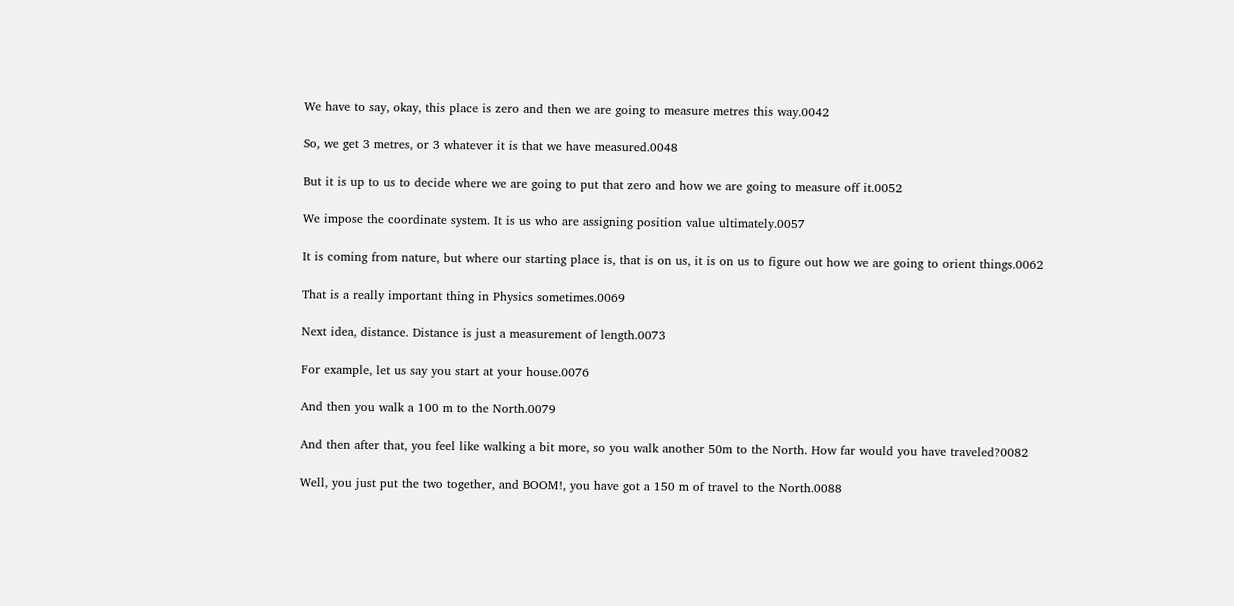We have to say, okay, this place is zero and then we are going to measure metres this way.0042

So, we get 3 metres, or 3 whatever it is that we have measured.0048

But it is up to us to decide where we are going to put that zero and how we are going to measure off it.0052

We impose the coordinate system. It is us who are assigning position value ultimately.0057

It is coming from nature, but where our starting place is, that is on us, it is on us to figure out how we are going to orient things.0062

That is a really important thing in Physics sometimes.0069

Next idea, distance. Distance is just a measurement of length.0073

For example, let us say you start at your house.0076

And then you walk a 100 m to the North.0079

And then after that, you feel like walking a bit more, so you walk another 50m to the North. How far would you have traveled?0082

Well, you just put the two together, and BOOM!, you have got a 150 m of travel to the North.0088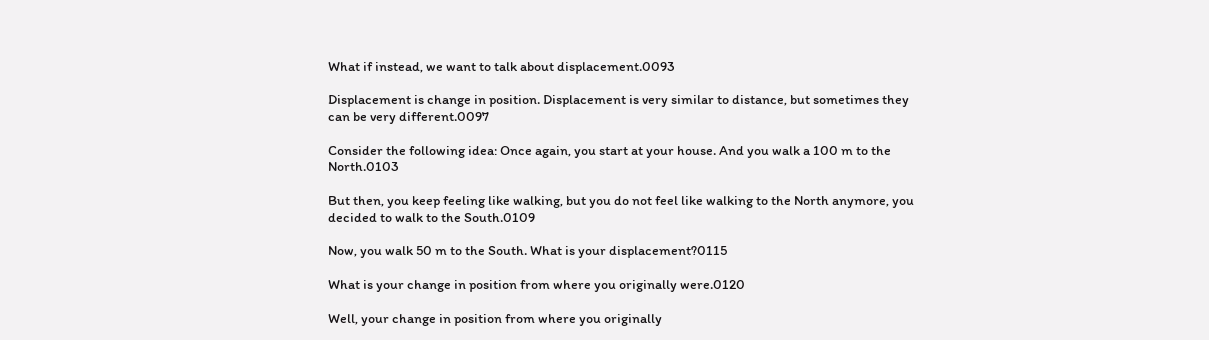What if instead, we want to talk about displacement.0093

Displacement is change in position. Displacement is very similar to distance, but sometimes they can be very different.0097

Consider the following idea: Once again, you start at your house. And you walk a 100 m to the North.0103

But then, you keep feeling like walking, but you do not feel like walking to the North anymore, you decided to walk to the South.0109

Now, you walk 50 m to the South. What is your displacement?0115

What is your change in position from where you originally were.0120

Well, your change in position from where you originally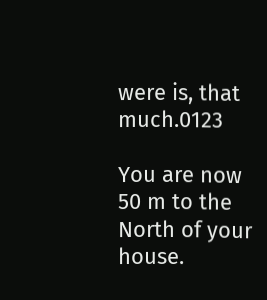were is, that much.0123

You are now 50 m to the North of your house.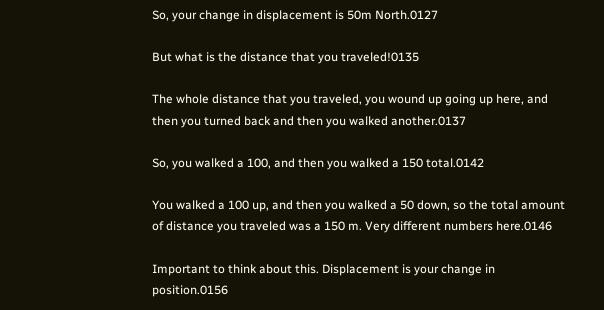So, your change in displacement is 50m North.0127

But what is the distance that you traveled!0135

The whole distance that you traveled, you wound up going up here, and then you turned back and then you walked another.0137

So, you walked a 100, and then you walked a 150 total.0142

You walked a 100 up, and then you walked a 50 down, so the total amount of distance you traveled was a 150 m. Very different numbers here.0146

Important to think about this. Displacement is your change in position.0156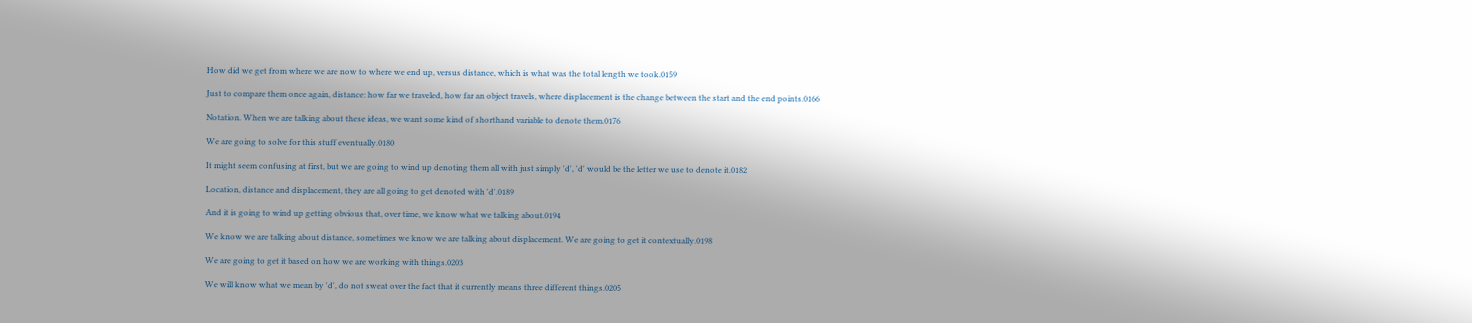How did we get from where we are now to where we end up, versus distance, which is what was the total length we took.0159

Just to compare them once again, distance: how far we traveled, how far an object travels, where displacement is the change between the start and the end points.0166

Notation. When we are talking about these ideas, we want some kind of shorthand variable to denote them.0176

We are going to solve for this stuff eventually.0180

It might seem confusing at first, but we are going to wind up denoting them all with just simply 'd', 'd' would be the letter we use to denote it.0182

Location, distance and displacement, they are all going to get denoted with 'd'.0189

And it is going to wind up getting obvious that, over time, we know what we talking about.0194

We know we are talking about distance, sometimes we know we are talking about displacement. We are going to get it contextually.0198

We are going to get it based on how we are working with things.0203

We will know what we mean by 'd', do not sweat over the fact that it currently means three different things.0205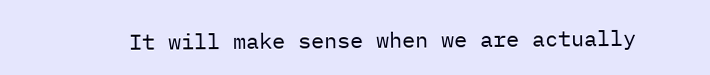It will make sense when we are actually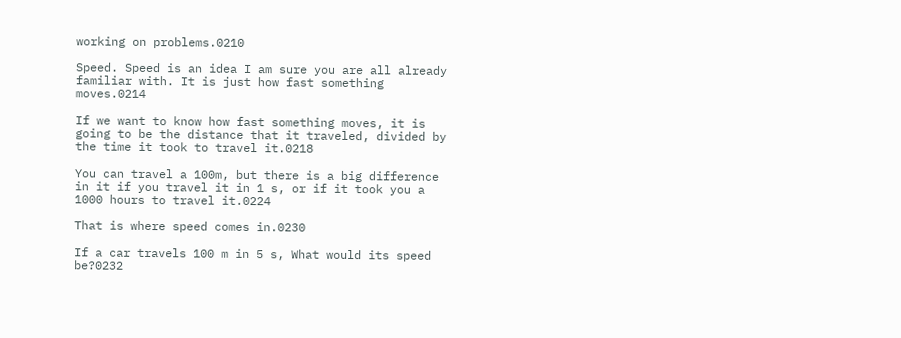working on problems.0210

Speed. Speed is an idea I am sure you are all already familiar with. It is just how fast something moves.0214

If we want to know how fast something moves, it is going to be the distance that it traveled, divided by the time it took to travel it.0218

You can travel a 100m, but there is a big difference in it if you travel it in 1 s, or if it took you a 1000 hours to travel it.0224

That is where speed comes in.0230

If a car travels 100 m in 5 s, What would its speed be?0232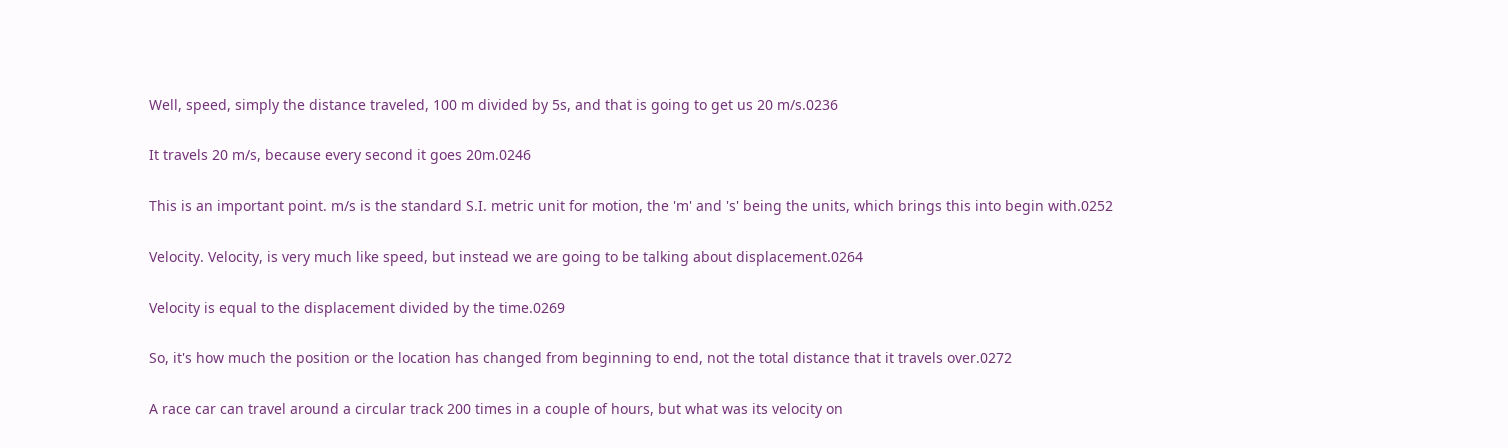Well, speed, simply the distance traveled, 100 m divided by 5s, and that is going to get us 20 m/s.0236

It travels 20 m/s, because every second it goes 20m.0246

This is an important point. m/s is the standard S.I. metric unit for motion, the 'm' and 's' being the units, which brings this into begin with.0252

Velocity. Velocity, is very much like speed, but instead we are going to be talking about displacement.0264

Velocity is equal to the displacement divided by the time.0269

So, it's how much the position or the location has changed from beginning to end, not the total distance that it travels over.0272

A race car can travel around a circular track 200 times in a couple of hours, but what was its velocity on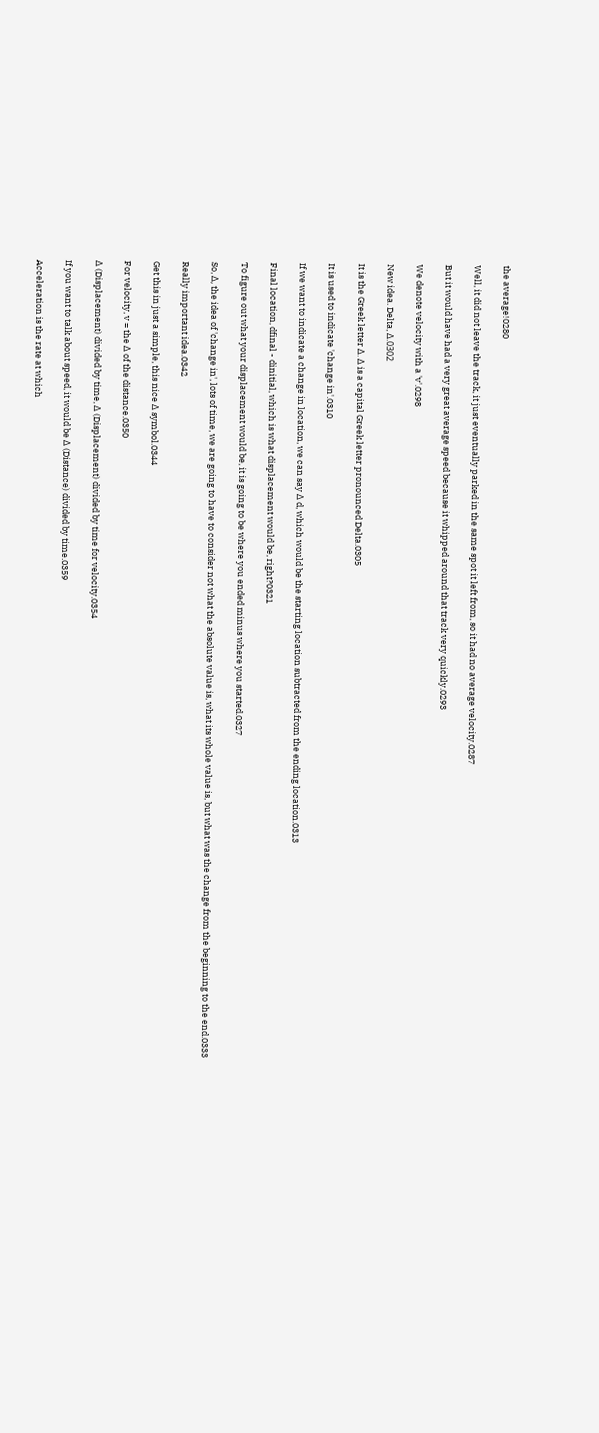the average!0280

Well, it did not leave the track, it just eventually parked in the same spot it left from, so it had no average velocity.0287

But it would have had a very great average speed because it whipped around that track very quickly.0293

We denote velocity with a 'v'.0298

New idea. Delta, Δ.0302

It is the Greek letter Δ. Δ is a capital Greek letter pronounced Delta.0305

It is used to indicate 'change in'.0310

If we want to indicate a change in location, we can say Δ d, which would be the starting location subtracted from the ending location.0313

Final location, dfinal - dinitial, which is what displacement would be, right?0321

To figure out what your displacement would be, it is going to be where you ended minus where you started.0327

So, Δ, the idea of 'change in', lots of time, we are going to have to consider not what the absolute value is, what its whole value is, but what was the change from the beginning to the end.0333

Really important idea.0342

Get this in just a simple, this nice Δ symbol.0344

For velocity, v = the Δ of the distance.0350

Δ (Displacement) divided by time, Δ (Displacement) divided by time for velocity.0354

If you want to talk about speed, it would be Δ (Distance) divided by time.0359

Acceleration is the rate at which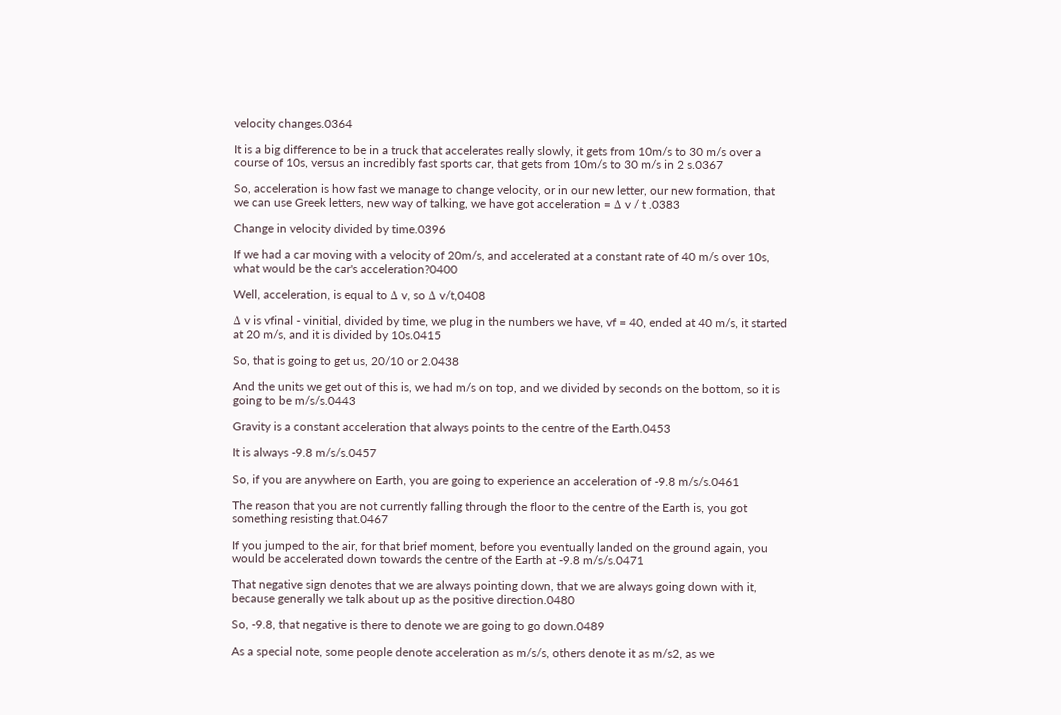velocity changes.0364

It is a big difference to be in a truck that accelerates really slowly, it gets from 10m/s to 30 m/s over a course of 10s, versus an incredibly fast sports car, that gets from 10m/s to 30 m/s in 2 s.0367

So, acceleration is how fast we manage to change velocity, or in our new letter, our new formation, that we can use Greek letters, new way of talking, we have got acceleration = Δ v / t .0383

Change in velocity divided by time.0396

If we had a car moving with a velocity of 20m/s, and accelerated at a constant rate of 40 m/s over 10s, what would be the car's acceleration?0400

Well, acceleration, is equal to Δ v, so Δ v/t,0408

Δ v is vfinal - vinitial, divided by time, we plug in the numbers we have, vf = 40, ended at 40 m/s, it started at 20 m/s, and it is divided by 10s.0415

So, that is going to get us, 20/10 or 2.0438

And the units we get out of this is, we had m/s on top, and we divided by seconds on the bottom, so it is going to be m/s/s.0443

Gravity is a constant acceleration that always points to the centre of the Earth.0453

It is always -9.8 m/s/s.0457

So, if you are anywhere on Earth, you are going to experience an acceleration of -9.8 m/s/s.0461

The reason that you are not currently falling through the floor to the centre of the Earth is, you got something resisting that.0467

If you jumped to the air, for that brief moment, before you eventually landed on the ground again, you would be accelerated down towards the centre of the Earth at -9.8 m/s/s.0471

That negative sign denotes that we are always pointing down, that we are always going down with it, because generally we talk about up as the positive direction.0480

So, -9.8, that negative is there to denote we are going to go down.0489

As a special note, some people denote acceleration as m/s/s, others denote it as m/s2, as we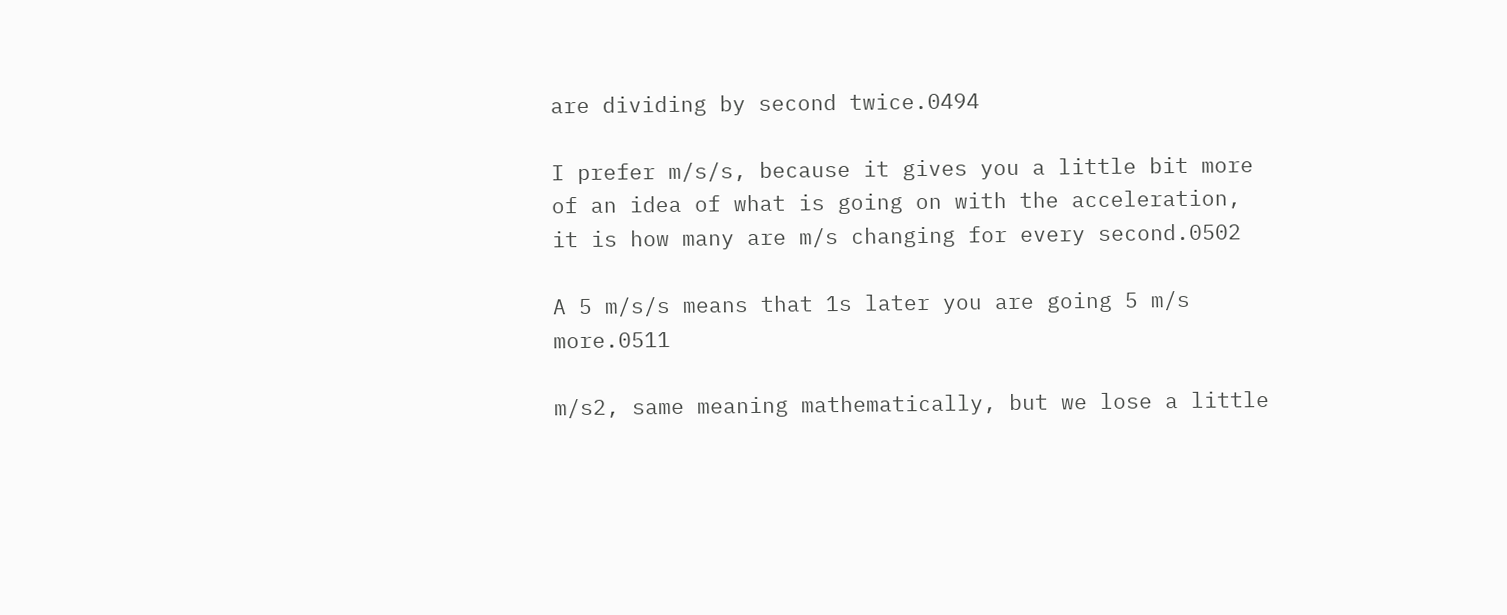are dividing by second twice.0494

I prefer m/s/s, because it gives you a little bit more of an idea of what is going on with the acceleration, it is how many are m/s changing for every second.0502

A 5 m/s/s means that 1s later you are going 5 m/s more.0511

m/s2, same meaning mathematically, but we lose a little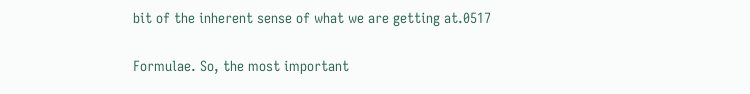bit of the inherent sense of what we are getting at.0517

Formulae. So, the most important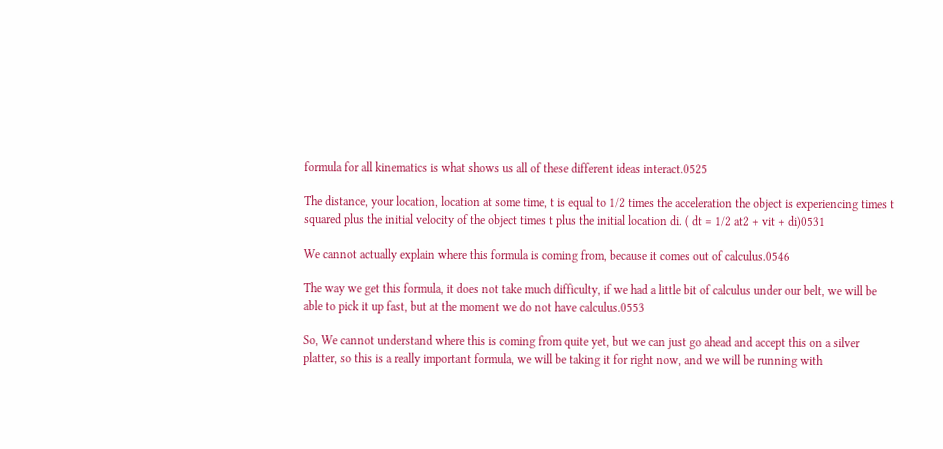formula for all kinematics is what shows us all of these different ideas interact.0525

The distance, your location, location at some time, t is equal to 1/2 times the acceleration the object is experiencing times t squared plus the initial velocity of the object times t plus the initial location di. ( dt = 1/2 at2 + vit + di)0531

We cannot actually explain where this formula is coming from, because it comes out of calculus.0546

The way we get this formula, it does not take much difficulty, if we had a little bit of calculus under our belt, we will be able to pick it up fast, but at the moment we do not have calculus.0553

So, We cannot understand where this is coming from quite yet, but we can just go ahead and accept this on a silver platter, so this is a really important formula, we will be taking it for right now, and we will be running with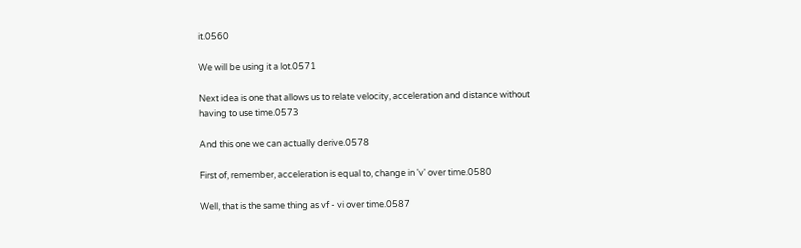it.0560

We will be using it a lot.0571

Next idea is one that allows us to relate velocity, acceleration and distance without having to use time.0573

And this one we can actually derive.0578

First of, remember, acceleration is equal to, change in 'v' over time.0580

Well, that is the same thing as vf - vi over time.0587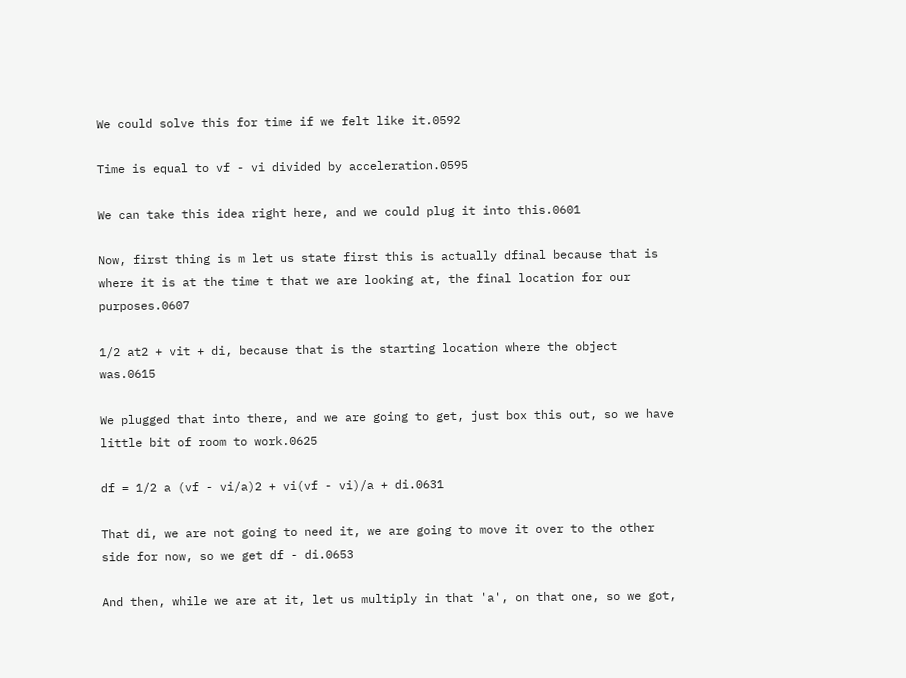We could solve this for time if we felt like it.0592

Time is equal to vf - vi divided by acceleration.0595

We can take this idea right here, and we could plug it into this.0601

Now, first thing is m let us state first this is actually dfinal because that is where it is at the time t that we are looking at, the final location for our purposes.0607

1/2 at2 + vit + di, because that is the starting location where the object was.0615

We plugged that into there, and we are going to get, just box this out, so we have little bit of room to work.0625

df = 1/2 a (vf - vi/a)2 + vi(vf - vi)/a + di.0631

That di, we are not going to need it, we are going to move it over to the other side for now, so we get df - di.0653

And then, while we are at it, let us multiply in that 'a', on that one, so we got,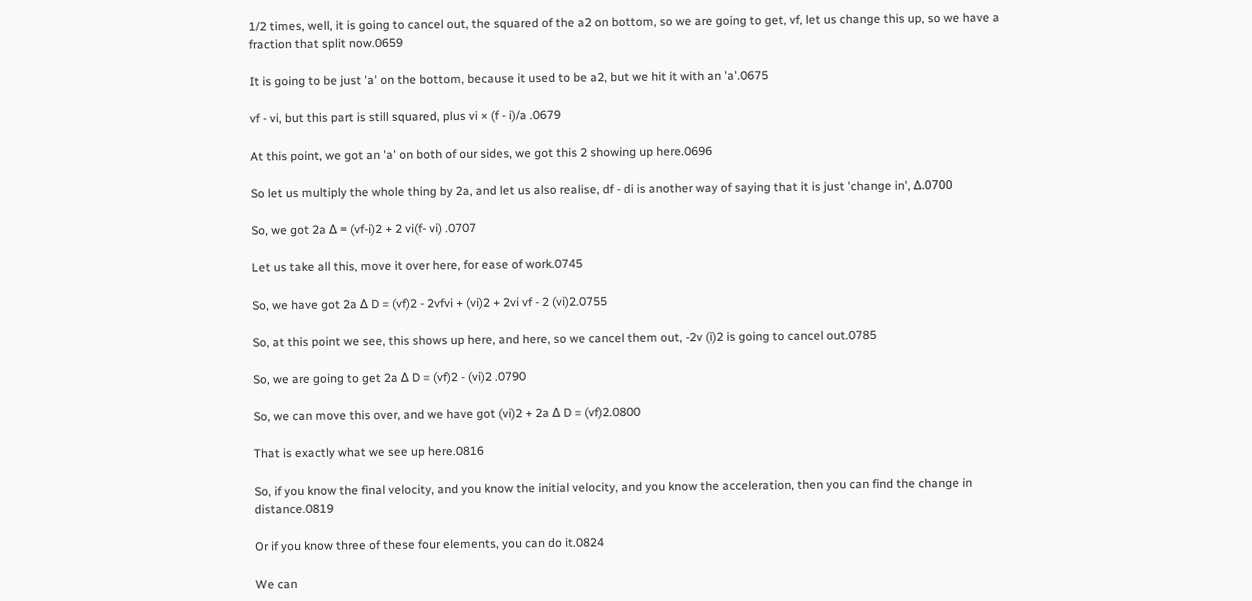1/2 times, well, it is going to cancel out, the squared of the a2 on bottom, so we are going to get, vf, let us change this up, so we have a fraction that split now.0659

It is going to be just 'a' on the bottom, because it used to be a2, but we hit it with an 'a'.0675

vf - vi, but this part is still squared, plus vi × (f - i)/a .0679

At this point, we got an 'a' on both of our sides, we got this 2 showing up here.0696

So let us multiply the whole thing by 2a, and let us also realise, df - di is another way of saying that it is just 'change in', Δ.0700

So, we got 2a Δ = (vf-i)2 + 2 vi(f- vi) .0707

Let us take all this, move it over here, for ease of work.0745

So, we have got 2a Δ D = (vf)2 - 2vfvi + (vi)2 + 2vi vf - 2 (vi)2.0755

So, at this point we see, this shows up here, and here, so we cancel them out, -2v (i)2 is going to cancel out.0785

So, we are going to get 2a Δ D = (vf)2 - (vi)2 .0790

So, we can move this over, and we have got (vi)2 + 2a Δ D = (vf)2.0800

That is exactly what we see up here.0816

So, if you know the final velocity, and you know the initial velocity, and you know the acceleration, then you can find the change in distance.0819

Or if you know three of these four elements, you can do it.0824

We can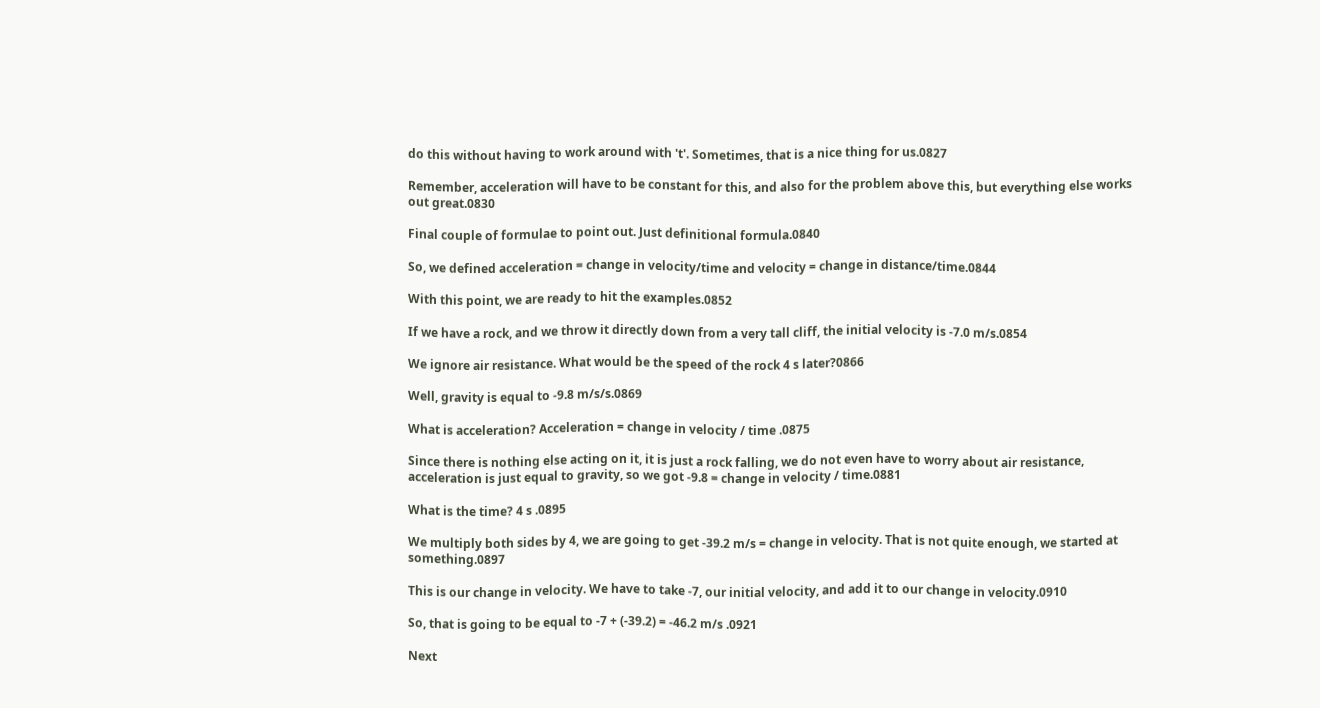do this without having to work around with 't'. Sometimes, that is a nice thing for us.0827

Remember, acceleration will have to be constant for this, and also for the problem above this, but everything else works out great.0830

Final couple of formulae to point out. Just definitional formula.0840

So, we defined acceleration = change in velocity/time and velocity = change in distance/time.0844

With this point, we are ready to hit the examples.0852

If we have a rock, and we throw it directly down from a very tall cliff, the initial velocity is -7.0 m/s.0854

We ignore air resistance. What would be the speed of the rock 4 s later?0866

Well, gravity is equal to -9.8 m/s/s.0869

What is acceleration? Acceleration = change in velocity / time .0875

Since there is nothing else acting on it, it is just a rock falling, we do not even have to worry about air resistance, acceleration is just equal to gravity, so we got -9.8 = change in velocity / time.0881

What is the time? 4 s .0895

We multiply both sides by 4, we are going to get -39.2 m/s = change in velocity. That is not quite enough, we started at something.0897

This is our change in velocity. We have to take -7, our initial velocity, and add it to our change in velocity.0910

So, that is going to be equal to -7 + (-39.2) = -46.2 m/s .0921

Next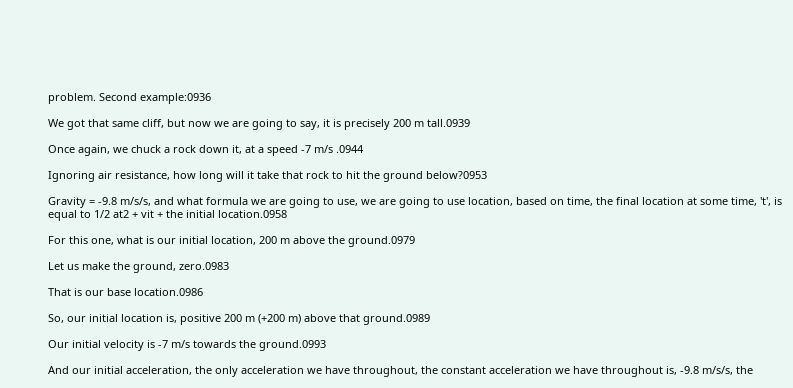problem. Second example:0936

We got that same cliff, but now we are going to say, it is precisely 200 m tall.0939

Once again, we chuck a rock down it, at a speed -7 m/s .0944

Ignoring air resistance, how long will it take that rock to hit the ground below?0953

Gravity = -9.8 m/s/s, and what formula we are going to use, we are going to use location, based on time, the final location at some time, 't', is equal to 1/2 at2 + vit + the initial location.0958

For this one, what is our initial location, 200 m above the ground.0979

Let us make the ground, zero.0983

That is our base location.0986

So, our initial location is, positive 200 m (+200 m) above that ground.0989

Our initial velocity is -7 m/s towards the ground.0993

And our initial acceleration, the only acceleration we have throughout, the constant acceleration we have throughout is, -9.8 m/s/s, the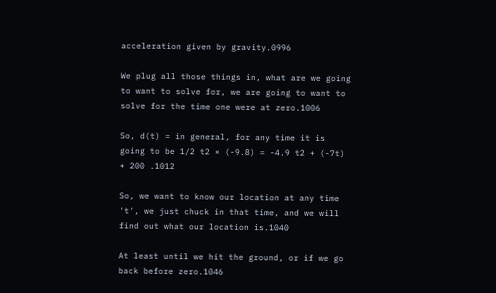acceleration given by gravity.0996

We plug all those things in, what are we going to want to solve for, we are going to want to solve for the time one were at zero.1006

So, d(t) = in general, for any time it is going to be 1/2 t2 × (-9.8) = -4.9 t2 + (-7t) + 200 .1012

So, we want to know our location at any time 't', we just chuck in that time, and we will find out what our location is.1040

At least until we hit the ground, or if we go back before zero.1046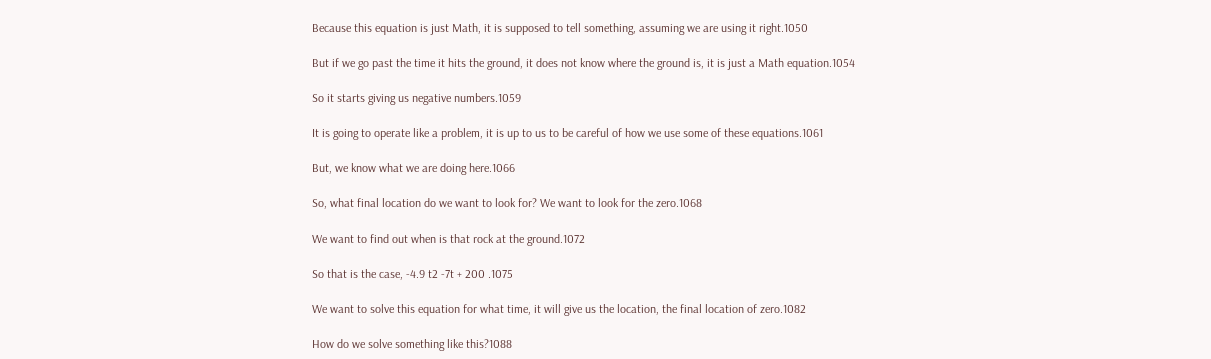Because this equation is just Math, it is supposed to tell something, assuming we are using it right.1050

But if we go past the time it hits the ground, it does not know where the ground is, it is just a Math equation.1054

So it starts giving us negative numbers.1059

It is going to operate like a problem, it is up to us to be careful of how we use some of these equations.1061

But, we know what we are doing here.1066

So, what final location do we want to look for? We want to look for the zero.1068

We want to find out when is that rock at the ground.1072

So that is the case, -4.9 t2 -7t + 200 .1075

We want to solve this equation for what time, it will give us the location, the final location of zero.1082

How do we solve something like this?1088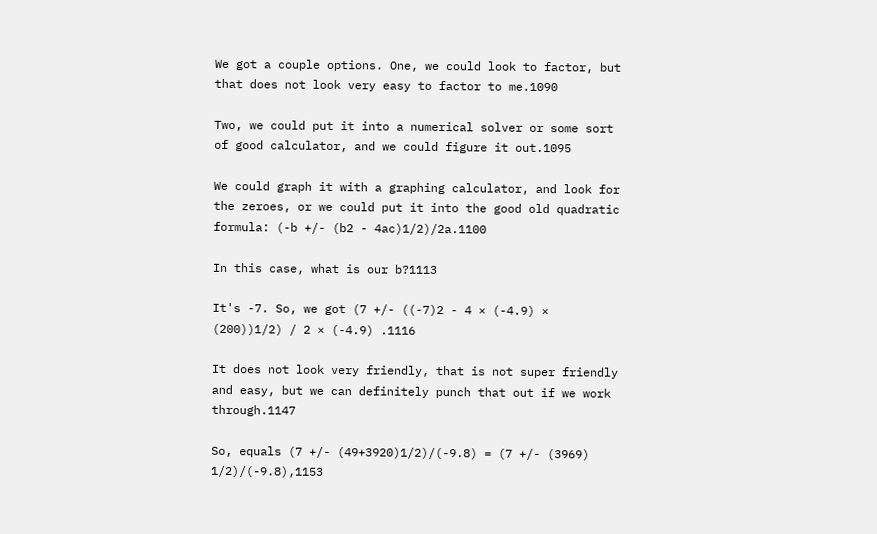We got a couple options. One, we could look to factor, but that does not look very easy to factor to me.1090

Two, we could put it into a numerical solver or some sort of good calculator, and we could figure it out.1095

We could graph it with a graphing calculator, and look for the zeroes, or we could put it into the good old quadratic formula: (-b +/- (b2 - 4ac)1/2)/2a.1100

In this case, what is our b?1113

It's -7. So, we got (7 +/- ((-7)2 - 4 × (-4.9) × (200))1/2) / 2 × (-4.9) .1116

It does not look very friendly, that is not super friendly and easy, but we can definitely punch that out if we work through.1147

So, equals (7 +/- (49+3920)1/2)/(-9.8) = (7 +/- (3969) 1/2)/(-9.8),1153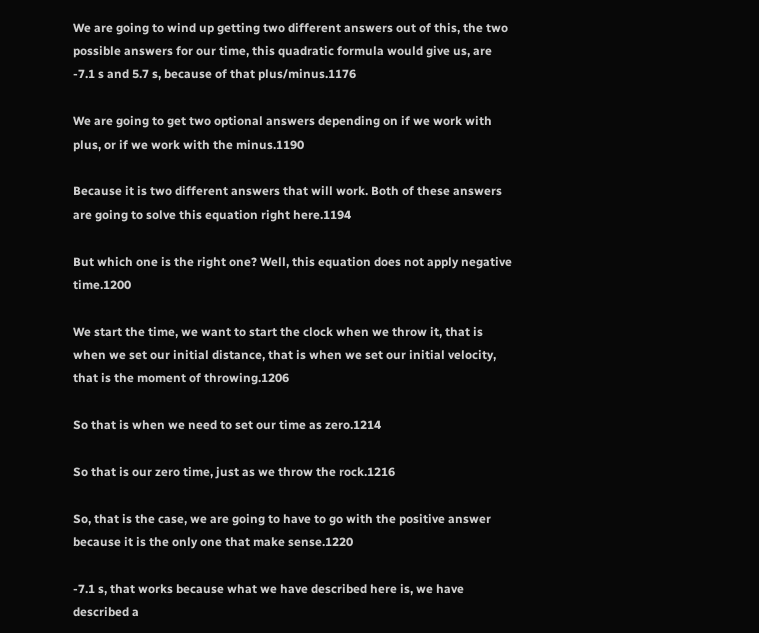We are going to wind up getting two different answers out of this, the two possible answers for our time, this quadratic formula would give us, are -7.1 s and 5.7 s, because of that plus/minus.1176

We are going to get two optional answers depending on if we work with plus, or if we work with the minus.1190

Because it is two different answers that will work. Both of these answers are going to solve this equation right here.1194

But which one is the right one? Well, this equation does not apply negative time.1200

We start the time, we want to start the clock when we throw it, that is when we set our initial distance, that is when we set our initial velocity, that is the moment of throwing.1206

So that is when we need to set our time as zero.1214

So that is our zero time, just as we throw the rock.1216

So, that is the case, we are going to have to go with the positive answer because it is the only one that make sense.1220

-7.1 s, that works because what we have described here is, we have described a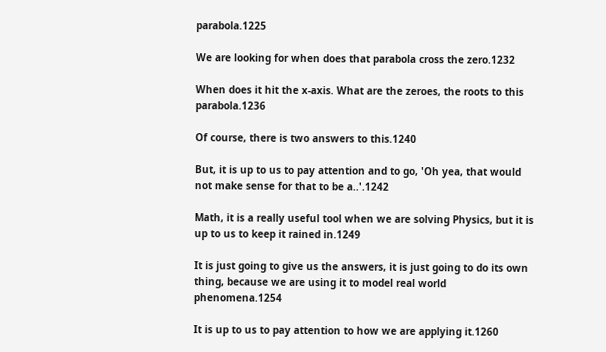parabola.1225

We are looking for when does that parabola cross the zero.1232

When does it hit the x-axis. What are the zeroes, the roots to this parabola.1236

Of course, there is two answers to this.1240

But, it is up to us to pay attention and to go, 'Oh yea, that would not make sense for that to be a..'.1242

Math, it is a really useful tool when we are solving Physics, but it is up to us to keep it rained in.1249

It is just going to give us the answers, it is just going to do its own thing, because we are using it to model real world phenomena.1254

It is up to us to pay attention to how we are applying it.1260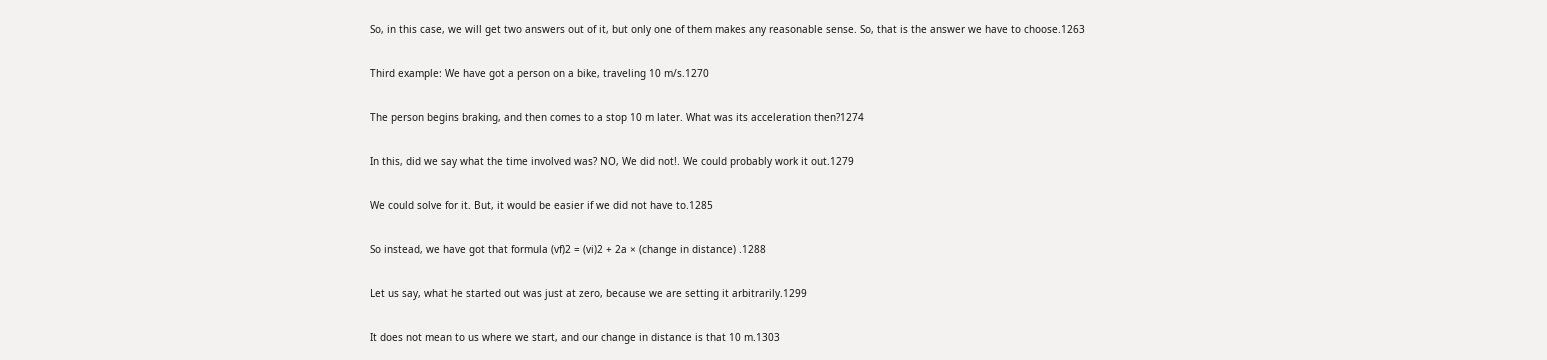So, in this case, we will get two answers out of it, but only one of them makes any reasonable sense. So, that is the answer we have to choose.1263

Third example: We have got a person on a bike, traveling 10 m/s.1270

The person begins braking, and then comes to a stop 10 m later. What was its acceleration then?1274

In this, did we say what the time involved was? NO, We did not!. We could probably work it out.1279

We could solve for it. But, it would be easier if we did not have to.1285

So instead, we have got that formula (vf)2 = (vi)2 + 2a × (change in distance) .1288

Let us say, what he started out was just at zero, because we are setting it arbitrarily.1299

It does not mean to us where we start, and our change in distance is that 10 m.1303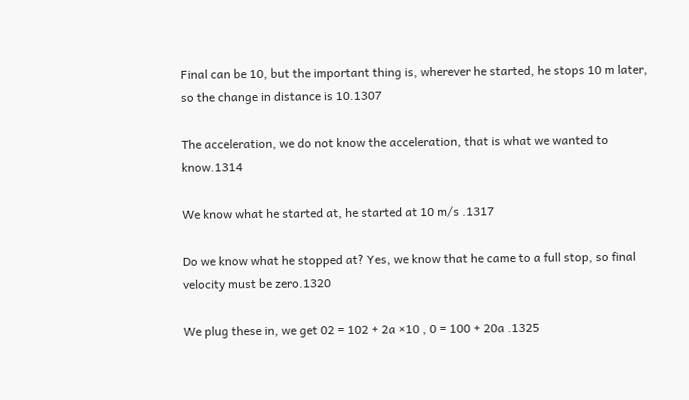Final can be 10, but the important thing is, wherever he started, he stops 10 m later, so the change in distance is 10.1307

The acceleration, we do not know the acceleration, that is what we wanted to know.1314

We know what he started at, he started at 10 m/s .1317

Do we know what he stopped at? Yes, we know that he came to a full stop, so final velocity must be zero.1320

We plug these in, we get 02 = 102 + 2a ×10 , 0 = 100 + 20a .1325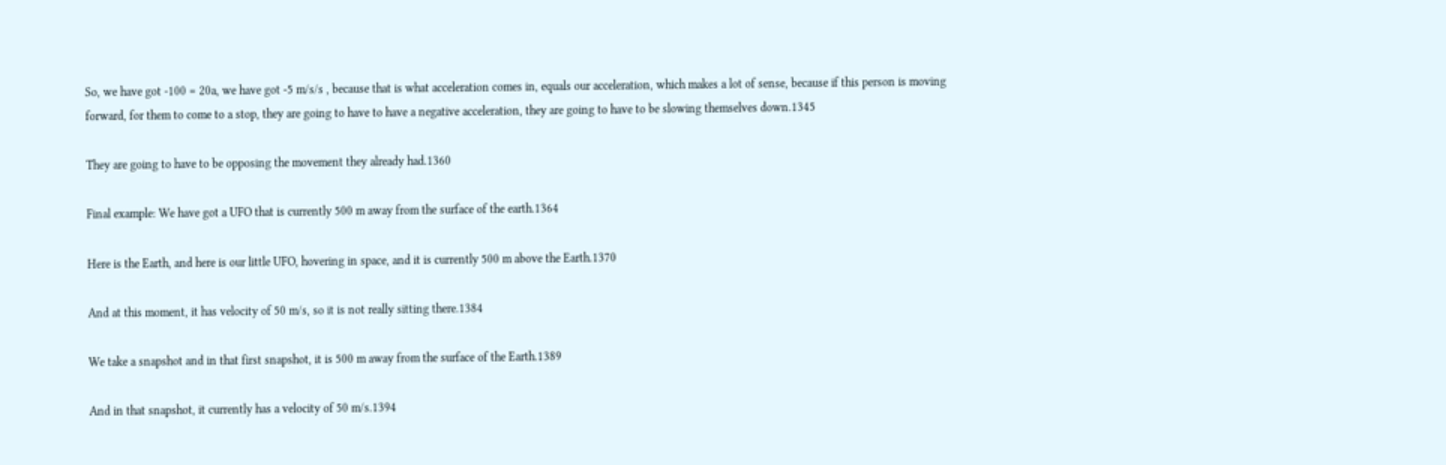So, we have got -100 = 20a, we have got -5 m/s/s , because that is what acceleration comes in, equals our acceleration, which makes a lot of sense, because if this person is moving forward, for them to come to a stop, they are going to have to have a negative acceleration, they are going to have to be slowing themselves down.1345

They are going to have to be opposing the movement they already had.1360

Final example: We have got a UFO that is currently 500 m away from the surface of the earth.1364

Here is the Earth, and here is our little UFO, hovering in space, and it is currently 500 m above the Earth.1370

And at this moment, it has velocity of 50 m/s, so it is not really sitting there.1384

We take a snapshot and in that first snapshot, it is 500 m away from the surface of the Earth.1389

And in that snapshot, it currently has a velocity of 50 m/s.1394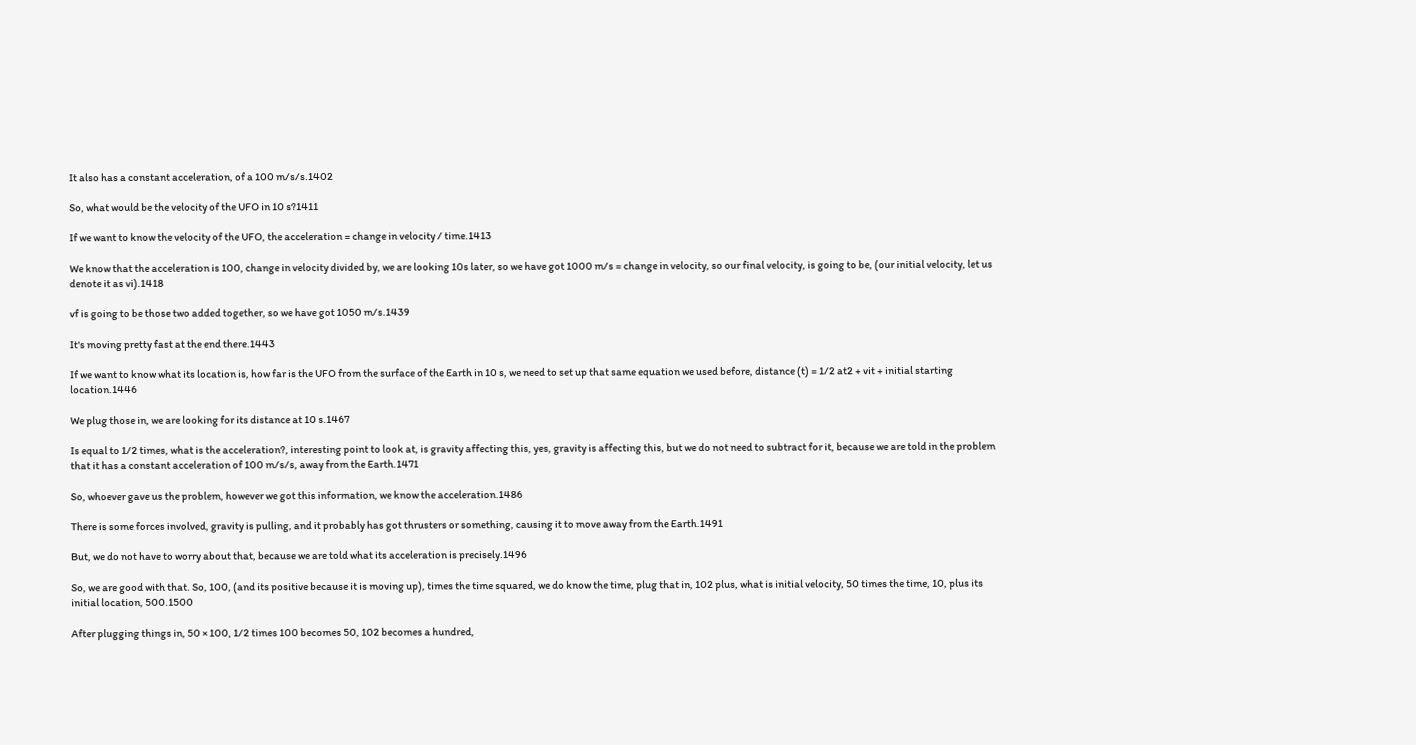It also has a constant acceleration, of a 100 m/s/s.1402

So, what would be the velocity of the UFO in 10 s?1411

If we want to know the velocity of the UFO, the acceleration = change in velocity / time.1413

We know that the acceleration is 100, change in velocity divided by, we are looking 10s later, so we have got 1000 m/s = change in velocity, so our final velocity, is going to be, (our initial velocity, let us denote it as vi).1418

vf is going to be those two added together, so we have got 1050 m/s.1439

It's moving pretty fast at the end there.1443

If we want to know what its location is, how far is the UFO from the surface of the Earth in 10 s, we need to set up that same equation we used before, distance (t) = 1/2 at2 + vit + initial starting location.1446

We plug those in, we are looking for its distance at 10 s.1467

Is equal to 1/2 times, what is the acceleration?, interesting point to look at, is gravity affecting this, yes, gravity is affecting this, but we do not need to subtract for it, because we are told in the problem that it has a constant acceleration of 100 m/s/s, away from the Earth.1471

So, whoever gave us the problem, however we got this information, we know the acceleration.1486

There is some forces involved, gravity is pulling, and it probably has got thrusters or something, causing it to move away from the Earth.1491

But, we do not have to worry about that, because we are told what its acceleration is precisely.1496

So, we are good with that. So, 100, (and its positive because it is moving up), times the time squared, we do know the time, plug that in, 102 plus, what is initial velocity, 50 times the time, 10, plus its initial location, 500.1500

After plugging things in, 50 × 100, 1/2 times 100 becomes 50, 102 becomes a hundred,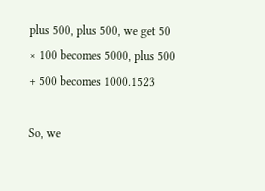plus 500, plus 500, we get 50 × 100 becomes 5000, plus 500 + 500 becomes 1000.1523

So, we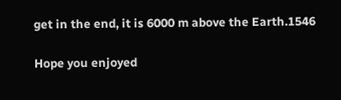get in the end, it is 6000 m above the Earth.1546

Hope you enjoyed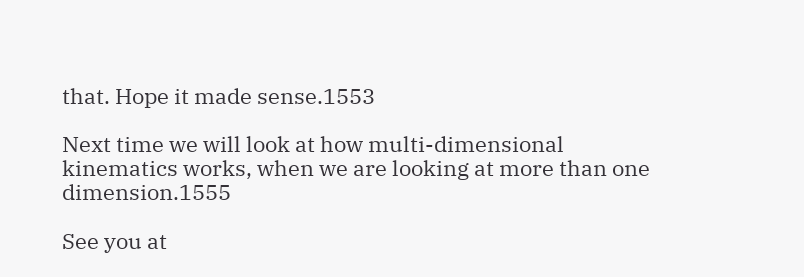that. Hope it made sense.1553

Next time we will look at how multi-dimensional kinematics works, when we are looking at more than one dimension.1555

See you at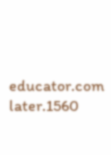educator.com later.1560